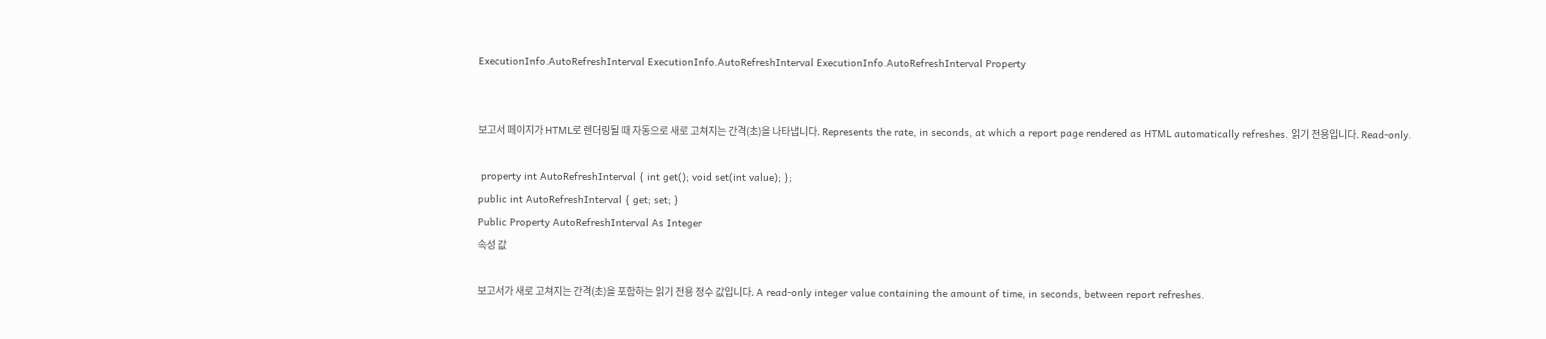ExecutionInfo.AutoRefreshInterval ExecutionInfo.AutoRefreshInterval ExecutionInfo.AutoRefreshInterval Property


보고서 페이지가 HTML로 렌더링될 때 자동으로 새로 고쳐지는 간격(초)을 나타냅니다. Represents the rate, in seconds, at which a report page rendered as HTML automatically refreshes. 읽기 전용입니다. Read-only.

 property int AutoRefreshInterval { int get(); void set(int value); };
public int AutoRefreshInterval { get; set; }
Public Property AutoRefreshInterval As Integer
속성 값

보고서가 새로 고쳐지는 간격(초)을 포함하는 읽기 전용 정수 값입니다. A read-only integer value containing the amount of time, in seconds, between report refreshes.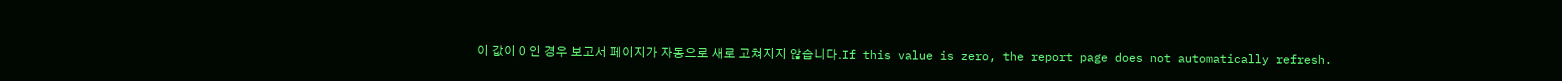이 값이 0 인 경우 보고서 페이지가 자동으로 새로 고쳐지지 않습니다.If this value is zero, the report page does not automatically refresh.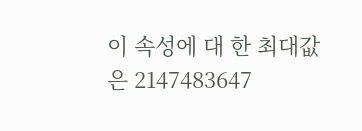이 속성에 대 한 최대값은 2147483647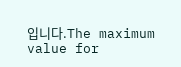입니다.The maximum value for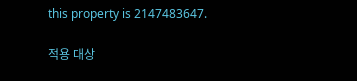this property is 2147483647.

적용 대상